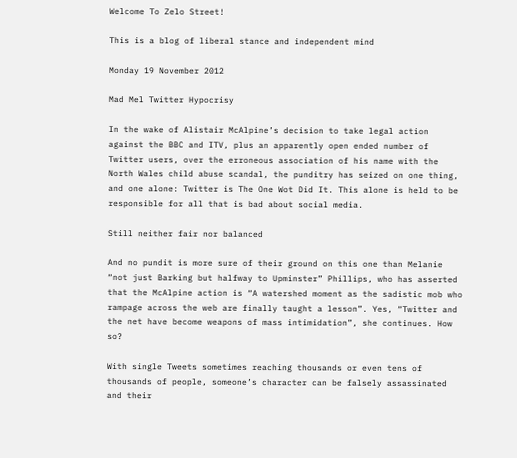Welcome To Zelo Street!

This is a blog of liberal stance and independent mind

Monday 19 November 2012

Mad Mel Twitter Hypocrisy

In the wake of Alistair McAlpine’s decision to take legal action against the BBC and ITV, plus an apparently open ended number of Twitter users, over the erroneous association of his name with the North Wales child abuse scandal, the punditry has seized on one thing, and one alone: Twitter is The One Wot Did It. This alone is held to be responsible for all that is bad about social media.

Still neither fair nor balanced

And no pundit is more sure of their ground on this one than Melanie “not just Barking but halfway to Upminster” Phillips, who has asserted that the McAlpine action is “A watershed moment as the sadistic mob who rampage across the web are finally taught a lesson”. Yes, “Twitter and the net have become weapons of mass intimidation”, she continues. How so?

With single Tweets sometimes reaching thousands or even tens of thousands of people, someone’s character can be falsely assassinated and their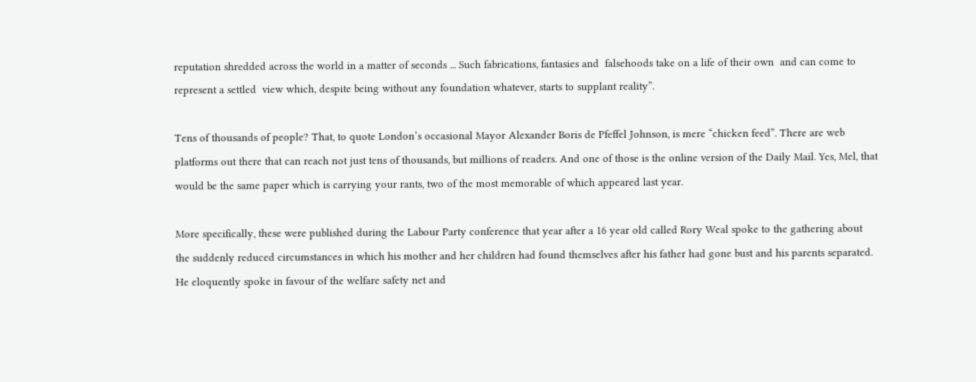reputation shredded across the world in a matter of seconds ... Such fabrications, fantasies and  falsehoods take on a life of their own  and can come to represent a settled  view which, despite being without any foundation whatever, starts to supplant reality”.

Tens of thousands of people? That, to quote London’s occasional Mayor Alexander Boris de Pfeffel Johnson, is mere “chicken feed”. There are web platforms out there that can reach not just tens of thousands, but millions of readers. And one of those is the online version of the Daily Mail. Yes, Mel, that would be the same paper which is carrying your rants, two of the most memorable of which appeared last year.

More specifically, these were published during the Labour Party conference that year after a 16 year old called Rory Weal spoke to the gathering about the suddenly reduced circumstances in which his mother and her children had found themselves after his father had gone bust and his parents separated. He eloquently spoke in favour of the welfare safety net and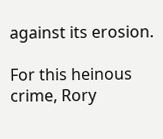against its erosion.

For this heinous crime, Rory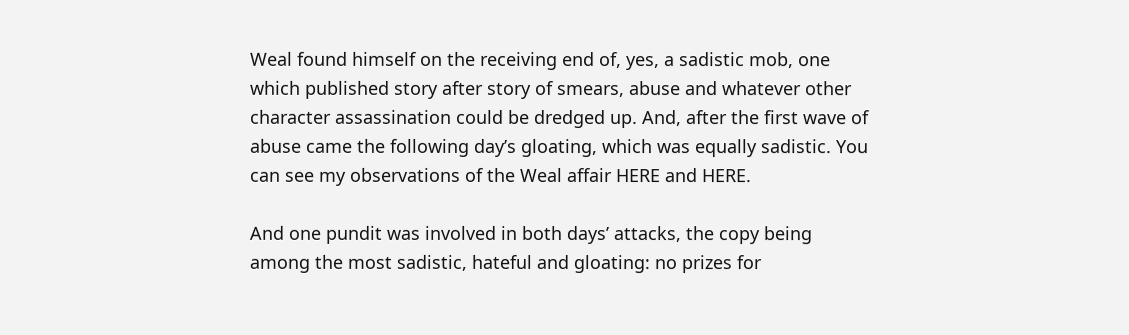Weal found himself on the receiving end of, yes, a sadistic mob, one which published story after story of smears, abuse and whatever other character assassination could be dredged up. And, after the first wave of abuse came the following day’s gloating, which was equally sadistic. You can see my observations of the Weal affair HERE and HERE.

And one pundit was involved in both days’ attacks, the copy being among the most sadistic, hateful and gloating: no prizes for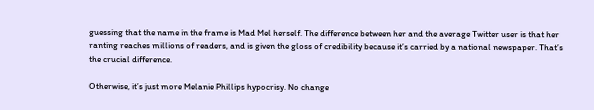guessing that the name in the frame is Mad Mel herself. The difference between her and the average Twitter user is that her ranting reaches millions of readers, and is given the gloss of credibility because it’s carried by a national newspaper. That’s the crucial difference.

Otherwise, it’s just more Melanie Phillips hypocrisy. No change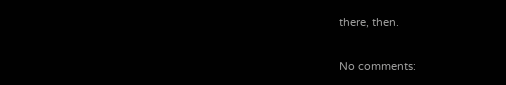there, then.

No comments: